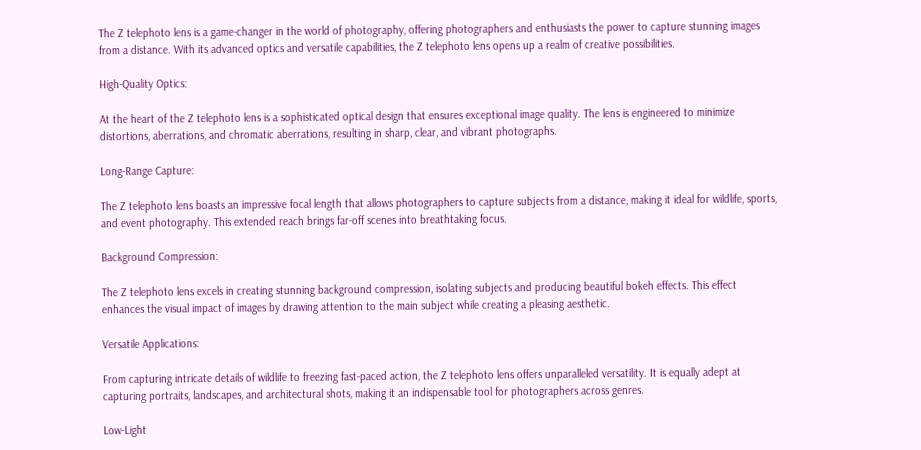The Z telephoto lens is a game-changer in the world of photography, offering photographers and enthusiasts the power to capture stunning images from a distance. With its advanced optics and versatile capabilities, the Z telephoto lens opens up a realm of creative possibilities.

High-Quality Optics:

At the heart of the Z telephoto lens is a sophisticated optical design that ensures exceptional image quality. The lens is engineered to minimize distortions, aberrations, and chromatic aberrations, resulting in sharp, clear, and vibrant photographs.

Long-Range Capture:

The Z telephoto lens boasts an impressive focal length that allows photographers to capture subjects from a distance, making it ideal for wildlife, sports, and event photography. This extended reach brings far-off scenes into breathtaking focus.

Background Compression:

The Z telephoto lens excels in creating stunning background compression, isolating subjects and producing beautiful bokeh effects. This effect enhances the visual impact of images by drawing attention to the main subject while creating a pleasing aesthetic.

Versatile Applications:

From capturing intricate details of wildlife to freezing fast-paced action, the Z telephoto lens offers unparalleled versatility. It is equally adept at capturing portraits, landscapes, and architectural shots, making it an indispensable tool for photographers across genres.

Low-Light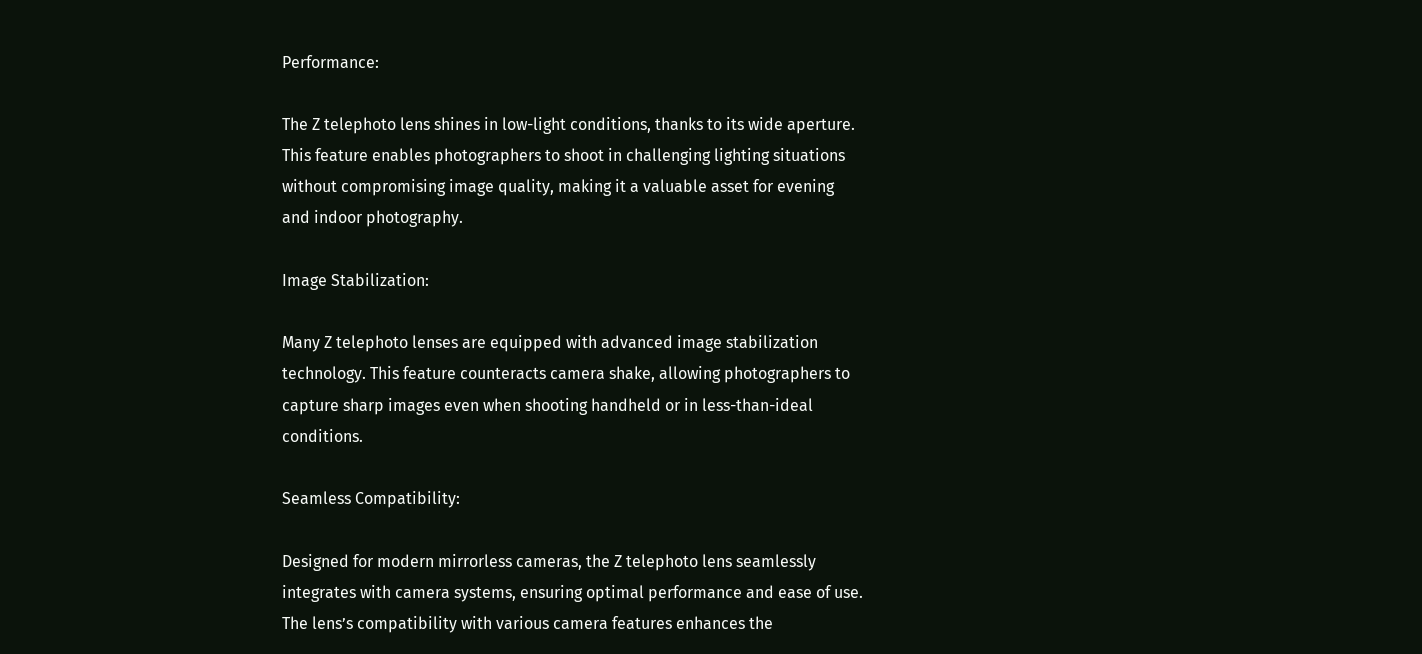Performance:

The Z telephoto lens shines in low-light conditions, thanks to its wide aperture. This feature enables photographers to shoot in challenging lighting situations without compromising image quality, making it a valuable asset for evening and indoor photography.

Image Stabilization:

Many Z telephoto lenses are equipped with advanced image stabilization technology. This feature counteracts camera shake, allowing photographers to capture sharp images even when shooting handheld or in less-than-ideal conditions.

Seamless Compatibility:

Designed for modern mirrorless cameras, the Z telephoto lens seamlessly integrates with camera systems, ensuring optimal performance and ease of use. The lens’s compatibility with various camera features enhances the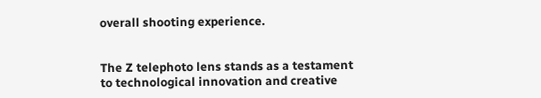overall shooting experience.


The Z telephoto lens stands as a testament to technological innovation and creative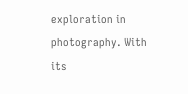exploration in photography. With its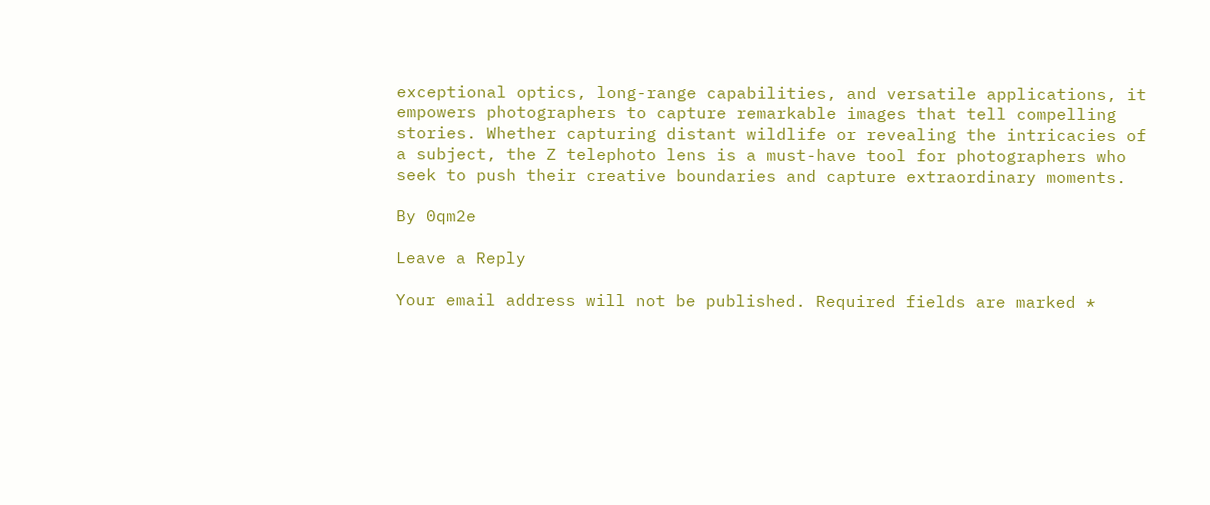exceptional optics, long-range capabilities, and versatile applications, it empowers photographers to capture remarkable images that tell compelling stories. Whether capturing distant wildlife or revealing the intricacies of a subject, the Z telephoto lens is a must-have tool for photographers who seek to push their creative boundaries and capture extraordinary moments.

By 0qm2e

Leave a Reply

Your email address will not be published. Required fields are marked *